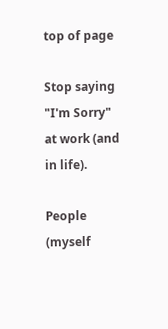top of page

Stop saying "I'm Sorry" at work (and in life).

People (myself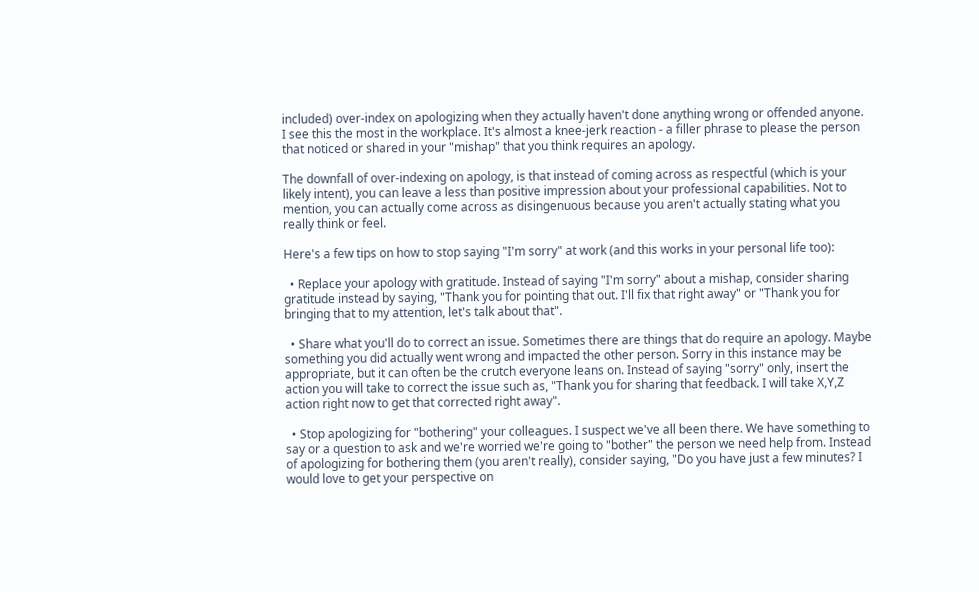included) over-index on apologizing when they actually haven't done anything wrong or offended anyone. I see this the most in the workplace. It's almost a knee-jerk reaction - a filler phrase to please the person that noticed or shared in your "mishap" that you think requires an apology.

The downfall of over-indexing on apology, is that instead of coming across as respectful (which is your likely intent), you can leave a less than positive impression about your professional capabilities. Not to mention, you can actually come across as disingenuous because you aren't actually stating what you really think or feel.

Here's a few tips on how to stop saying "I'm sorry" at work (and this works in your personal life too):

  • Replace your apology with gratitude. Instead of saying "I'm sorry" about a mishap, consider sharing gratitude instead by saying, "Thank you for pointing that out. I'll fix that right away" or "Thank you for bringing that to my attention, let's talk about that".

  • Share what you'll do to correct an issue. Sometimes there are things that do require an apology. Maybe something you did actually went wrong and impacted the other person. Sorry in this instance may be appropriate, but it can often be the crutch everyone leans on. Instead of saying "sorry" only, insert the action you will take to correct the issue such as, "Thank you for sharing that feedback. I will take X,Y,Z action right now to get that corrected right away".

  • Stop apologizing for "bothering" your colleagues. I suspect we've all been there. We have something to say or a question to ask and we're worried we're going to "bother" the person we need help from. Instead of apologizing for bothering them (you aren't really), consider saying, "Do you have just a few minutes? I would love to get your perspective on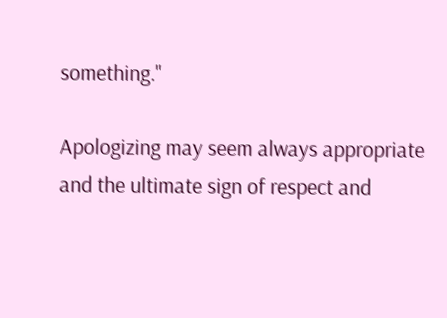something."

Apologizing may seem always appropriate and the ultimate sign of respect and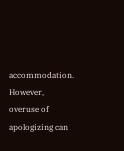accommodation. However, overuse of apologizing can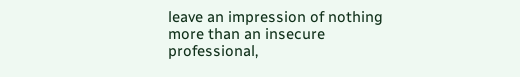leave an impression of nothing more than an insecure professional,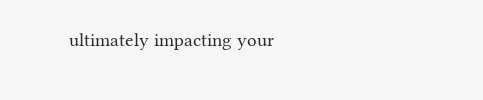ultimately impacting your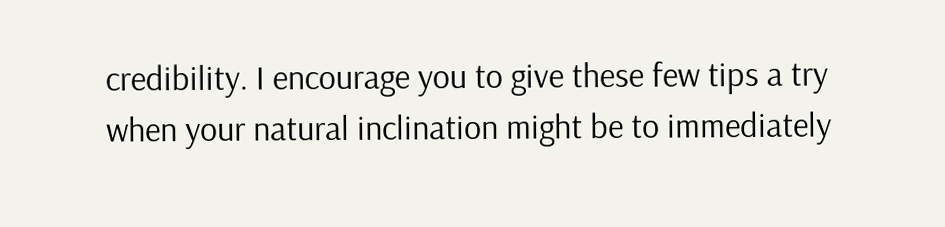credibility. I encourage you to give these few tips a try when your natural inclination might be to immediately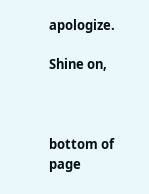apologize.

Shine on,



bottom of page